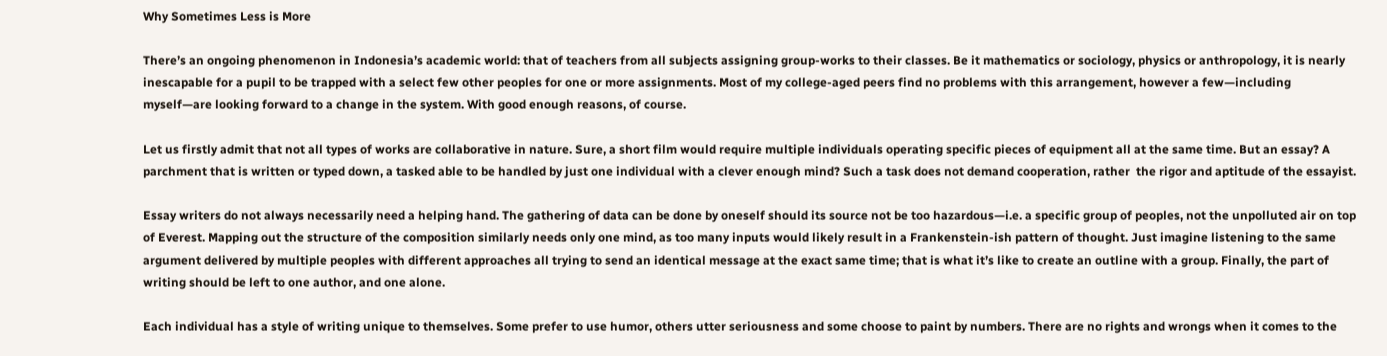Why Sometimes Less is More

There’s an ongoing phenomenon in Indonesia’s academic world: that of teachers from all subjects assigning group-works to their classes. Be it mathematics or sociology, physics or anthropology, it is nearly inescapable for a pupil to be trapped with a select few other peoples for one or more assignments. Most of my college-aged peers find no problems with this arrangement, however a few—including myself—are looking forward to a change in the system. With good enough reasons, of course.

Let us firstly admit that not all types of works are collaborative in nature. Sure, a short film would require multiple individuals operating specific pieces of equipment all at the same time. But an essay? A parchment that is written or typed down, a tasked able to be handled by just one individual with a clever enough mind? Such a task does not demand cooperation, rather  the rigor and aptitude of the essayist.

Essay writers do not always necessarily need a helping hand. The gathering of data can be done by oneself should its source not be too hazardous—i.e. a specific group of peoples, not the unpolluted air on top of Everest. Mapping out the structure of the composition similarly needs only one mind, as too many inputs would likely result in a Frankenstein-ish pattern of thought. Just imagine listening to the same argument delivered by multiple peoples with different approaches all trying to send an identical message at the exact same time; that is what it’s like to create an outline with a group. Finally, the part of writing should be left to one author, and one alone.

Each individual has a style of writing unique to themselves. Some prefer to use humor, others utter seriousness and some choose to paint by numbers. There are no rights and wrongs when it comes to the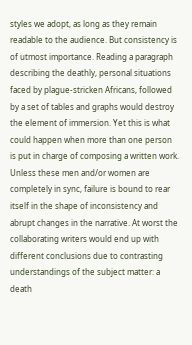styles we adopt, as long as they remain readable to the audience. But consistency is of utmost importance. Reading a paragraph describing the deathly, personal situations faced by plague-stricken Africans, followed by a set of tables and graphs would destroy the element of immersion. Yet this is what could happen when more than one person is put in charge of composing a written work. Unless these men and/or women are completely in sync, failure is bound to rear itself in the shape of inconsistency and abrupt changes in the narrative. At worst the collaborating writers would end up with different conclusions due to contrasting understandings of the subject matter: a death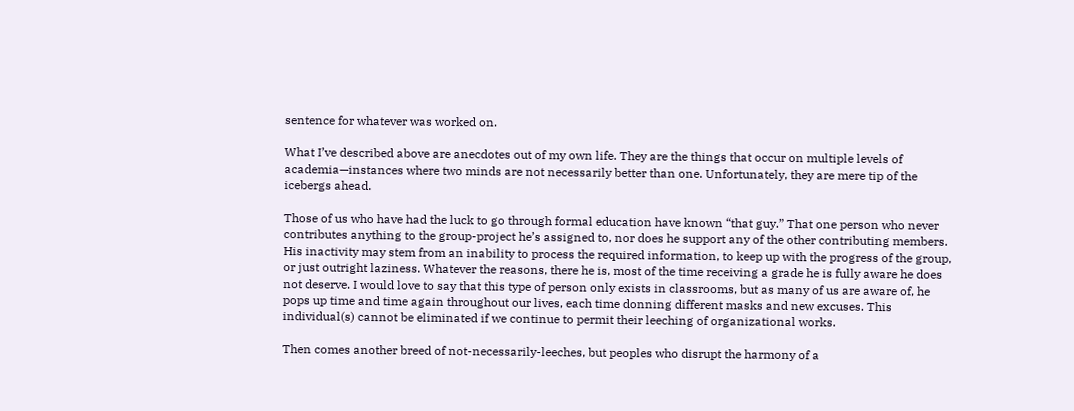sentence for whatever was worked on.

What I’ve described above are anecdotes out of my own life. They are the things that occur on multiple levels of academia—instances where two minds are not necessarily better than one. Unfortunately, they are mere tip of the icebergs ahead.

Those of us who have had the luck to go through formal education have known “that guy.” That one person who never contributes anything to the group-project he’s assigned to, nor does he support any of the other contributing members. His inactivity may stem from an inability to process the required information, to keep up with the progress of the group, or just outright laziness. Whatever the reasons, there he is, most of the time receiving a grade he is fully aware he does not deserve. I would love to say that this type of person only exists in classrooms, but as many of us are aware of, he pops up time and time again throughout our lives, each time donning different masks and new excuses. This individual(s) cannot be eliminated if we continue to permit their leeching of organizational works.

Then comes another breed of not-necessarily-leeches, but peoples who disrupt the harmony of a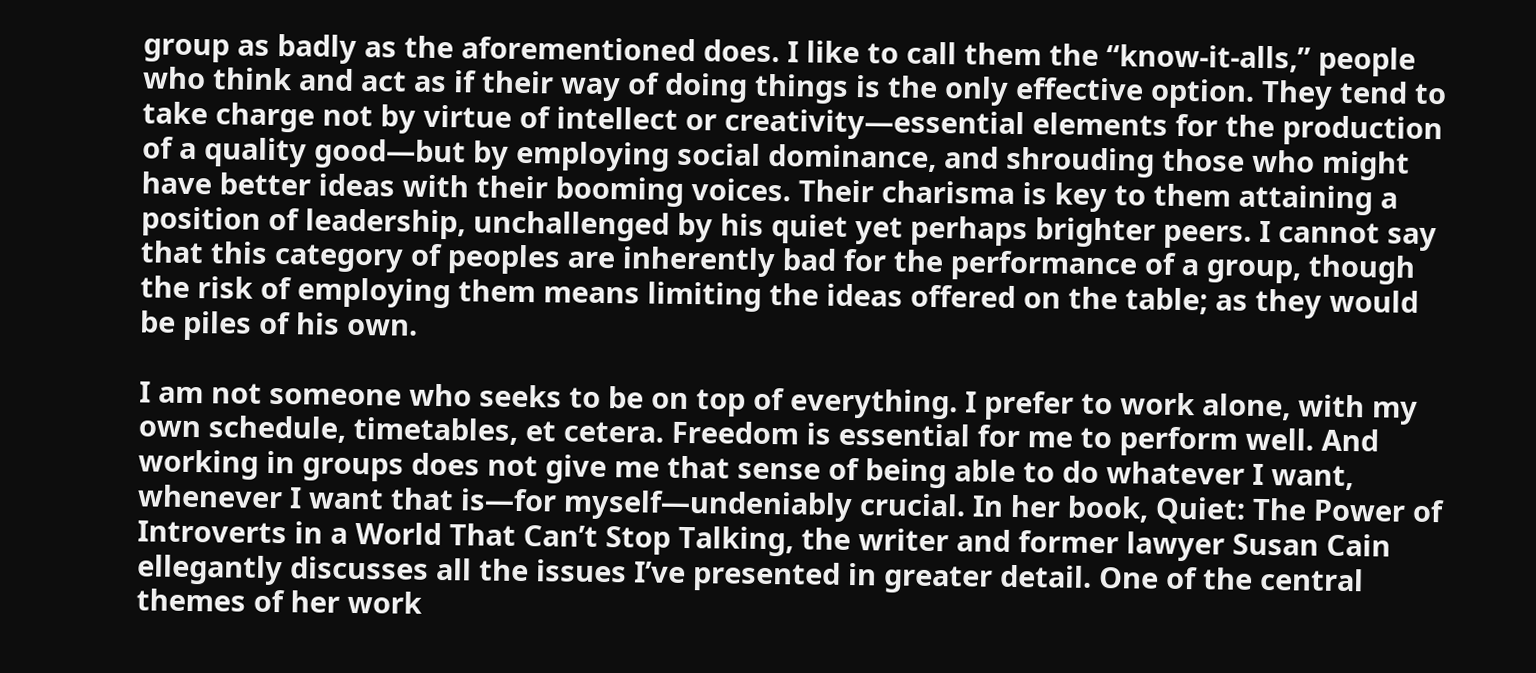group as badly as the aforementioned does. I like to call them the “know-it-alls,” people who think and act as if their way of doing things is the only effective option. They tend to take charge not by virtue of intellect or creativity—essential elements for the production of a quality good—but by employing social dominance, and shrouding those who might have better ideas with their booming voices. Their charisma is key to them attaining a position of leadership, unchallenged by his quiet yet perhaps brighter peers. I cannot say that this category of peoples are inherently bad for the performance of a group, though the risk of employing them means limiting the ideas offered on the table; as they would be piles of his own.

I am not someone who seeks to be on top of everything. I prefer to work alone, with my own schedule, timetables, et cetera. Freedom is essential for me to perform well. And working in groups does not give me that sense of being able to do whatever I want, whenever I want that is—for myself—undeniably crucial. In her book, Quiet: The Power of Introverts in a World That Can’t Stop Talking, the writer and former lawyer Susan Cain ellegantly discusses all the issues I’ve presented in greater detail. One of the central themes of her work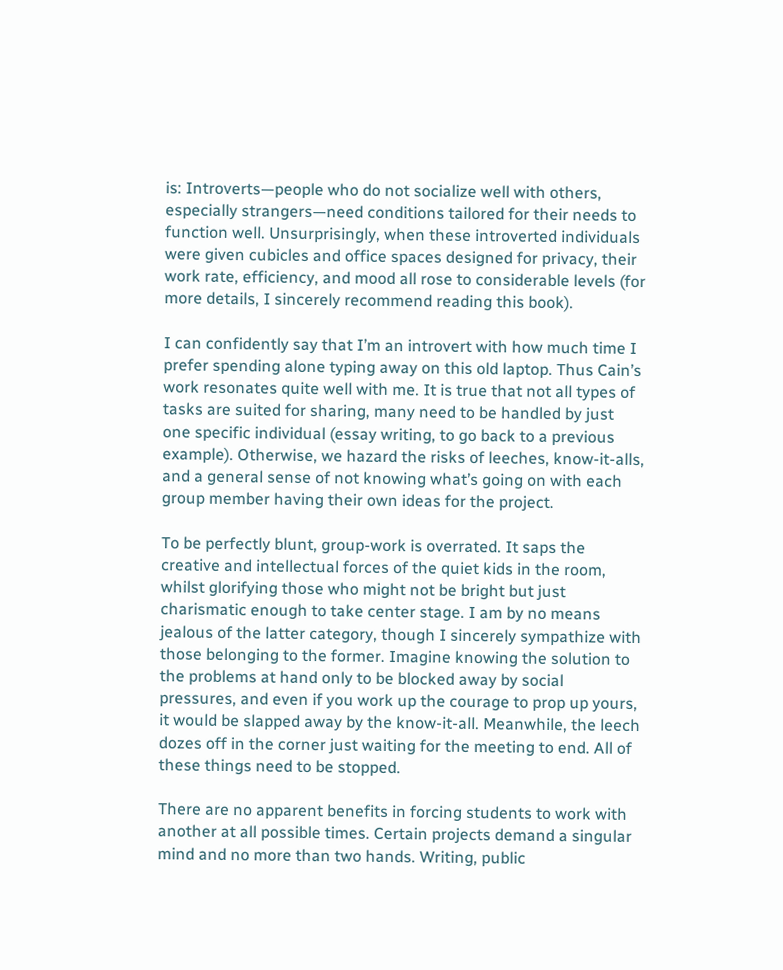is: Introverts—people who do not socialize well with others, especially strangers—need conditions tailored for their needs to function well. Unsurprisingly, when these introverted individuals were given cubicles and office spaces designed for privacy, their work rate, efficiency, and mood all rose to considerable levels (for more details, I sincerely recommend reading this book).

I can confidently say that I’m an introvert with how much time I prefer spending alone typing away on this old laptop. Thus Cain’s work resonates quite well with me. It is true that not all types of tasks are suited for sharing, many need to be handled by just one specific individual (essay writing, to go back to a previous example). Otherwise, we hazard the risks of leeches, know-it-alls, and a general sense of not knowing what’s going on with each group member having their own ideas for the project.

To be perfectly blunt, group-work is overrated. It saps the creative and intellectual forces of the quiet kids in the room, whilst glorifying those who might not be bright but just charismatic enough to take center stage. I am by no means jealous of the latter category, though I sincerely sympathize with those belonging to the former. Imagine knowing the solution to the problems at hand only to be blocked away by social pressures, and even if you work up the courage to prop up yours, it would be slapped away by the know-it-all. Meanwhile, the leech dozes off in the corner just waiting for the meeting to end. All of these things need to be stopped.

There are no apparent benefits in forcing students to work with another at all possible times. Certain projects demand a singular mind and no more than two hands. Writing, public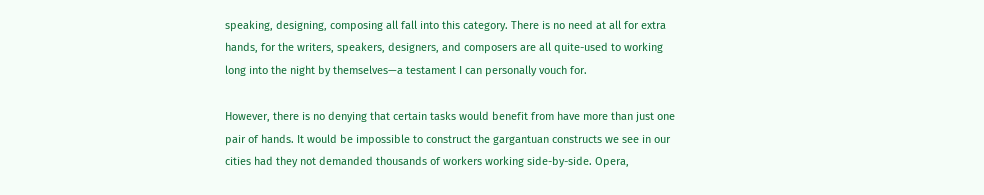speaking, designing, composing all fall into this category. There is no need at all for extra hands, for the writers, speakers, designers, and composers are all quite-used to working long into the night by themselves—a testament I can personally vouch for.

However, there is no denying that certain tasks would benefit from have more than just one pair of hands. It would be impossible to construct the gargantuan constructs we see in our cities had they not demanded thousands of workers working side-by-side. Opera,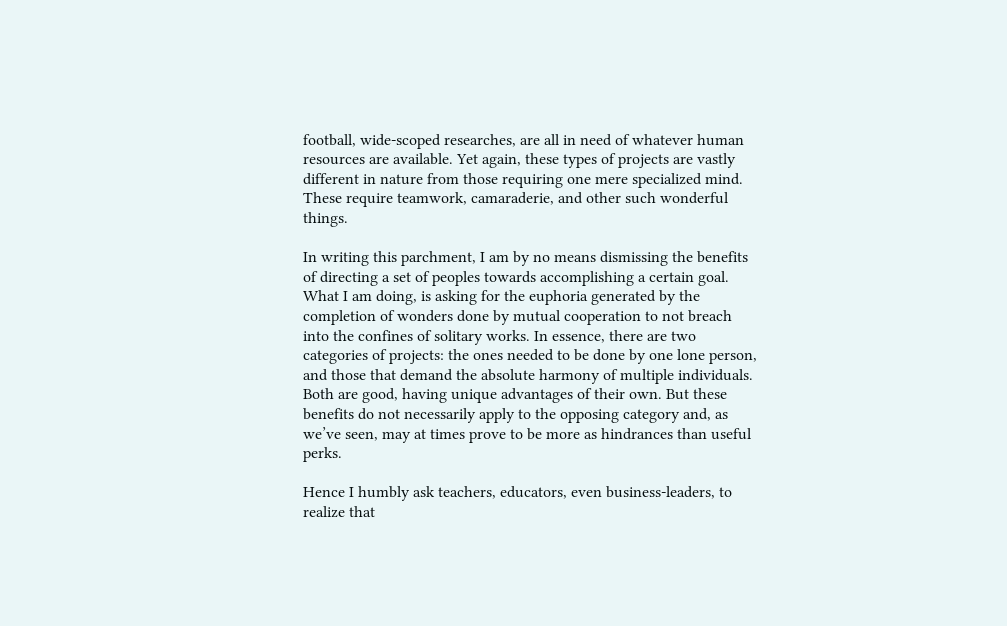football, wide-scoped researches, are all in need of whatever human resources are available. Yet again, these types of projects are vastly different in nature from those requiring one mere specialized mind. These require teamwork, camaraderie, and other such wonderful things.

In writing this parchment, I am by no means dismissing the benefits of directing a set of peoples towards accomplishing a certain goal. What I am doing, is asking for the euphoria generated by the completion of wonders done by mutual cooperation to not breach into the confines of solitary works. In essence, there are two categories of projects: the ones needed to be done by one lone person, and those that demand the absolute harmony of multiple individuals. Both are good, having unique advantages of their own. But these benefits do not necessarily apply to the opposing category and, as we’ve seen, may at times prove to be more as hindrances than useful perks.

Hence I humbly ask teachers, educators, even business-leaders, to realize that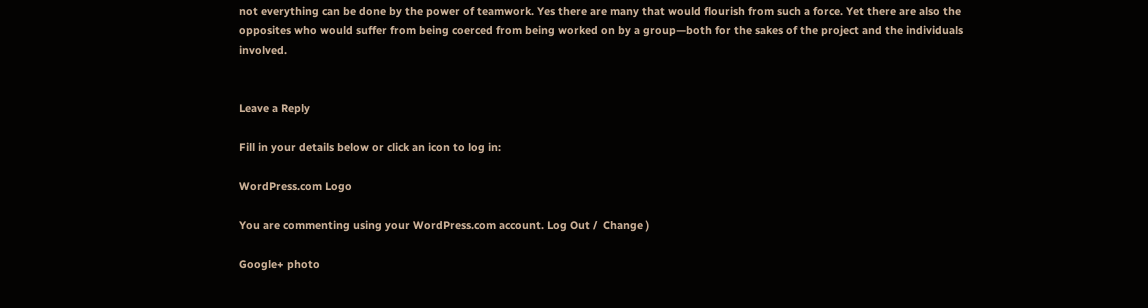not everything can be done by the power of teamwork. Yes there are many that would flourish from such a force. Yet there are also the opposites who would suffer from being coerced from being worked on by a group—both for the sakes of the project and the individuals involved.


Leave a Reply

Fill in your details below or click an icon to log in:

WordPress.com Logo

You are commenting using your WordPress.com account. Log Out /  Change )

Google+ photo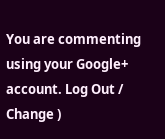You are commenting using your Google+ account. Log Out /  Change )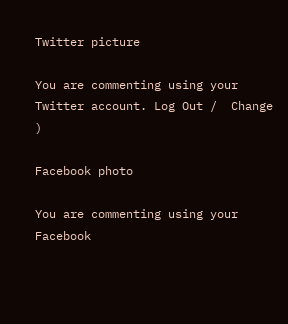Twitter picture

You are commenting using your Twitter account. Log Out /  Change )

Facebook photo

You are commenting using your Facebook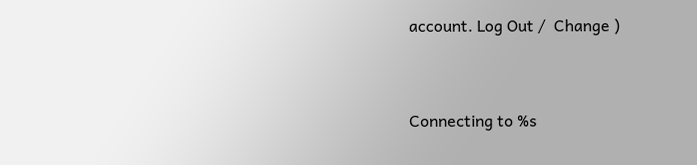account. Log Out /  Change )


Connecting to %s